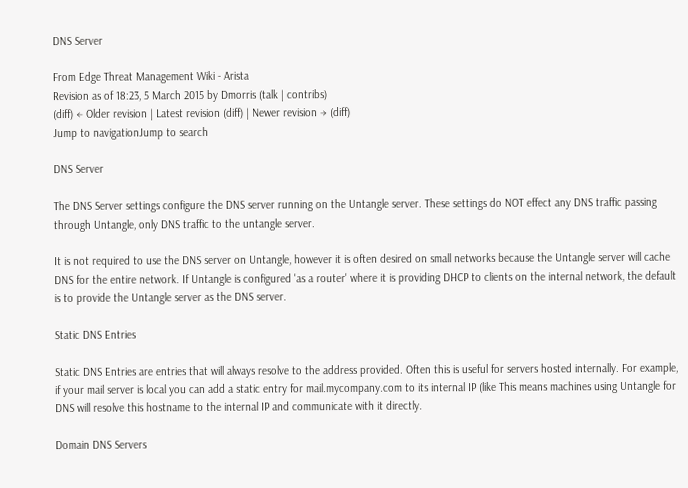DNS Server

From Edge Threat Management Wiki - Arista
Revision as of 18:23, 5 March 2015 by Dmorris (talk | contribs)
(diff) ← Older revision | Latest revision (diff) | Newer revision → (diff)
Jump to navigationJump to search

DNS Server

The DNS Server settings configure the DNS server running on the Untangle server. These settings do NOT effect any DNS traffic passing through Untangle, only DNS traffic to the untangle server.

It is not required to use the DNS server on Untangle, however it is often desired on small networks because the Untangle server will cache DNS for the entire network. If Untangle is configured 'as a router' where it is providing DHCP to clients on the internal network, the default is to provide the Untangle server as the DNS server.

Static DNS Entries

Static DNS Entries are entries that will always resolve to the address provided. Often this is useful for servers hosted internally. For example, if your mail server is local you can add a static entry for mail.mycompany.com to its internal IP (like This means machines using Untangle for DNS will resolve this hostname to the internal IP and communicate with it directly.

Domain DNS Servers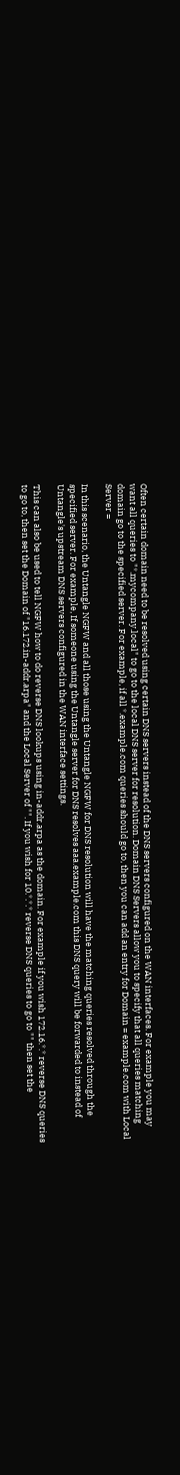Often certain domain need to be resolved using certain DNS servers instead of the DNS servers configured on the WAN interfaces. For example you may want all queries to "*.mycompany.local" to go to the local DNS server for resolution. Domain DNS Servers allow you to specify that all queries matching domain go to the specified server. For example, if all *.example.com queries should go to, then you can add an entry for Domain = example.com with Local Server =

In this scenario, the Untangle NGFW and all those using the Untangle NGFW for DNS resolution will have the matching queries resolved through the specified server. For example, If someone using the Untangle server for DNS resolves aaa.example.com this DNS query will be forwarded to instead of Untangle's upstream DNS servers configured in the WAN interface settings.

This can also be used to tell NGFW how to do reverse DNS lookups using in-addr.arpa as the domain. For example if you wish 172.16.*.* reverse DNS queries to go to, then set the Domain of "16.172.in-addr.arpa" and the Local Server of "". If you wish for 10.*.*.* reverse DNS queries to go to "" then set the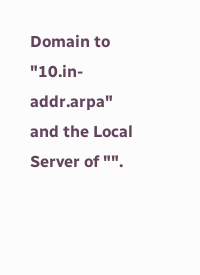Domain to "10.in-addr.arpa" and the Local Server of "".